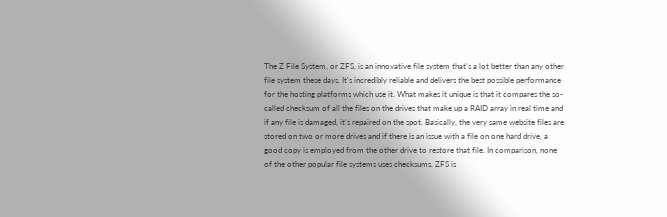The Z File System, or ZFS, is an innovative file system that's a lot better than any other file system these days. It's incredibly reliable and delivers the best possible performance for the hosting platforms which use it. What makes it unique is that it compares the so-called checksum of all the files on the drives that make up a RAID array in real time and if any file is damaged, it's repaired on the spot. Basically, the very same website files are stored on two or more drives and if there is an issue with a file on one hard drive, a good copy is employed from the other drive to restore that file. In comparison, none of the other popular file systems uses checksums. ZFS is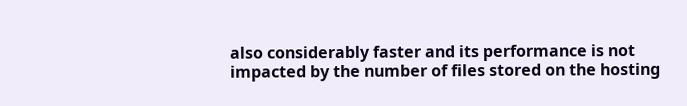also considerably faster and its performance is not impacted by the number of files stored on the hosting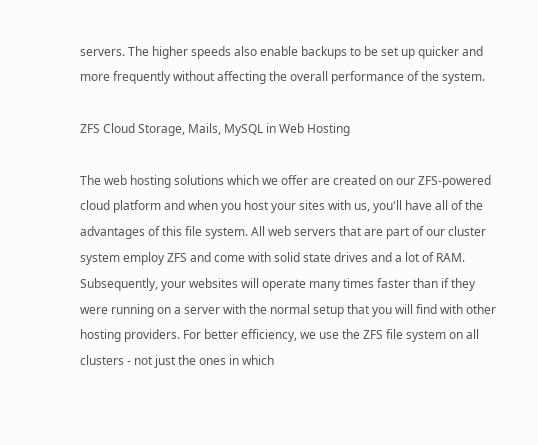servers. The higher speeds also enable backups to be set up quicker and more frequently without affecting the overall performance of the system.

ZFS Cloud Storage, Mails, MySQL in Web Hosting

The web hosting solutions which we offer are created on our ZFS-powered cloud platform and when you host your sites with us, you'll have all of the advantages of this file system. All web servers that are part of our cluster system employ ZFS and come with solid state drives and a lot of RAM. Subsequently, your websites will operate many times faster than if they were running on a server with the normal setup that you will find with other hosting providers. For better efficiency, we use the ZFS file system on all clusters - not just the ones in which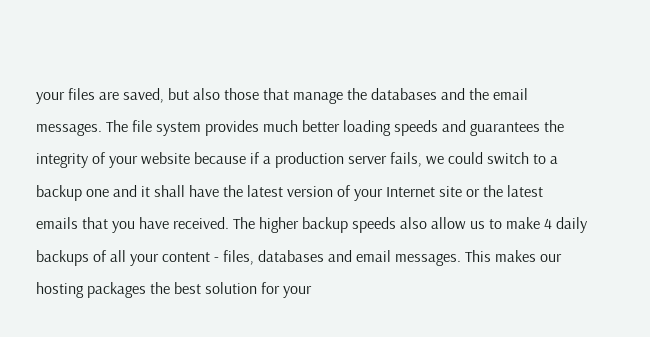your files are saved, but also those that manage the databases and the email messages. The file system provides much better loading speeds and guarantees the integrity of your website because if a production server fails, we could switch to a backup one and it shall have the latest version of your Internet site or the latest emails that you have received. The higher backup speeds also allow us to make 4 daily backups of all your content - files, databases and email messages. This makes our hosting packages the best solution for your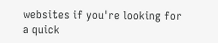websites if you're looking for a quick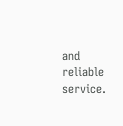and reliable service.